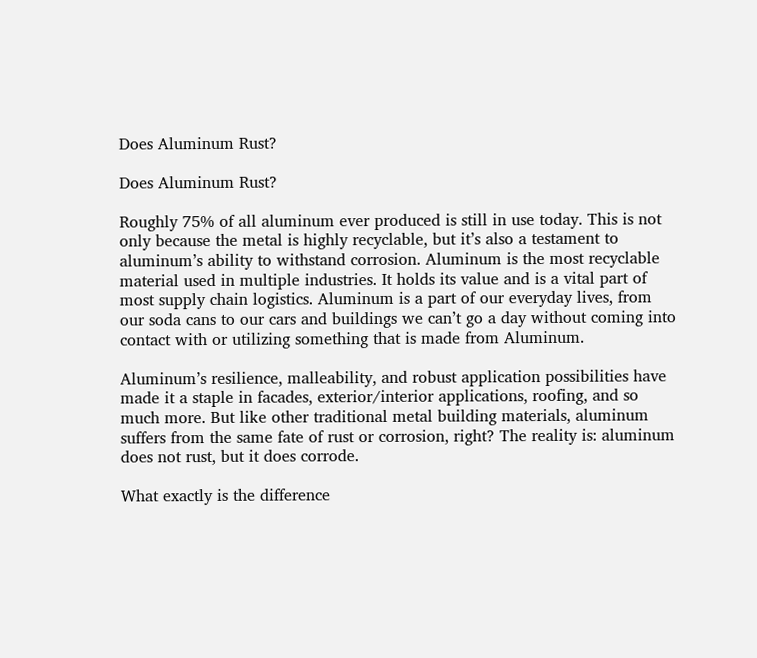Does Aluminum Rust?

Does Aluminum Rust?

Roughly 75% of all aluminum ever produced is still in use today. This is not only because the metal is highly recyclable, but it’s also a testament to aluminum’s ability to withstand corrosion. Aluminum is the most recyclable material used in multiple industries. It holds its value and is a vital part of most supply chain logistics. Aluminum is a part of our everyday lives, from our soda cans to our cars and buildings we can’t go a day without coming into contact with or utilizing something that is made from Aluminum.

Aluminum’s resilience, malleability, and robust application possibilities have made it a staple in facades, exterior/interior applications, roofing, and so much more. But like other traditional metal building materials, aluminum suffers from the same fate of rust or corrosion, right? The reality is: aluminum does not rust, but it does corrode.

What exactly is the difference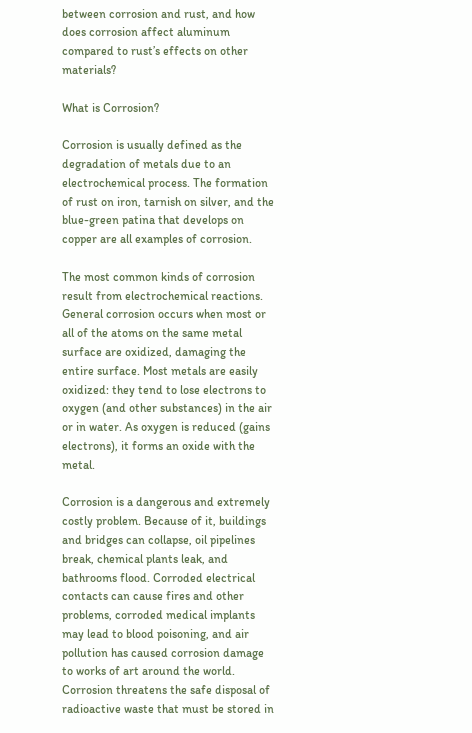between corrosion and rust, and how does corrosion affect aluminum compared to rust’s effects on other materials?

What is Corrosion?

Corrosion is usually defined as the degradation of metals due to an electrochemical process. The formation of rust on iron, tarnish on silver, and the blue-green patina that develops on copper are all examples of corrosion.

The most common kinds of corrosion result from electrochemical reactions. General corrosion occurs when most or all of the atoms on the same metal surface are oxidized, damaging the entire surface. Most metals are easily oxidized: they tend to lose electrons to oxygen (and other substances) in the air or in water. As oxygen is reduced (gains electrons), it forms an oxide with the metal.

Corrosion is a dangerous and extremely costly problem. Because of it, buildings and bridges can collapse, oil pipelines break, chemical plants leak, and bathrooms flood. Corroded electrical contacts can cause fires and other problems, corroded medical implants may lead to blood poisoning, and air pollution has caused corrosion damage to works of art around the world. Corrosion threatens the safe disposal of radioactive waste that must be stored in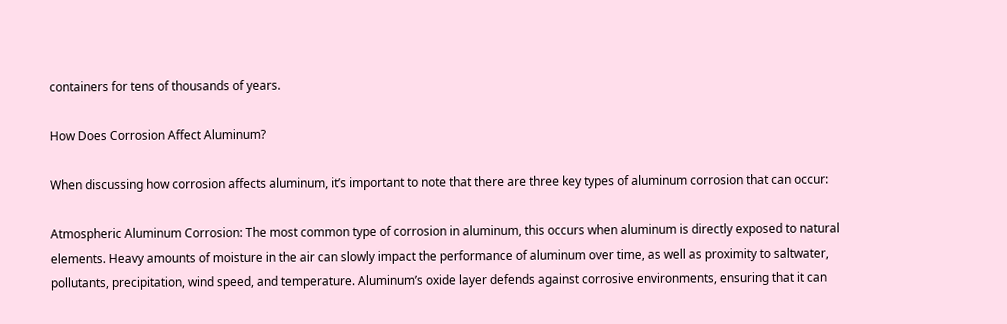containers for tens of thousands of years.

How Does Corrosion Affect Aluminum?

When discussing how corrosion affects aluminum, it’s important to note that there are three key types of aluminum corrosion that can occur:

Atmospheric Aluminum Corrosion: The most common type of corrosion in aluminum, this occurs when aluminum is directly exposed to natural elements. Heavy amounts of moisture in the air can slowly impact the performance of aluminum over time, as well as proximity to saltwater, pollutants, precipitation, wind speed, and temperature. Aluminum’s oxide layer defends against corrosive environments, ensuring that it can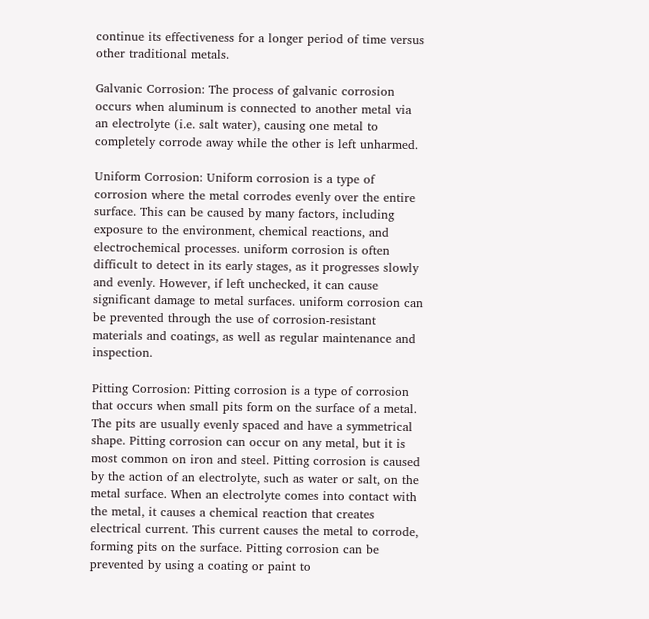continue its effectiveness for a longer period of time versus other traditional metals.

Galvanic Corrosion: The process of galvanic corrosion occurs when aluminum is connected to another metal via an electrolyte (i.e. salt water), causing one metal to completely corrode away while the other is left unharmed.

Uniform Corrosion: Uniform corrosion is a type of corrosion where the metal corrodes evenly over the entire surface. This can be caused by many factors, including exposure to the environment, chemical reactions, and electrochemical processes. uniform corrosion is often difficult to detect in its early stages, as it progresses slowly and evenly. However, if left unchecked, it can cause significant damage to metal surfaces. uniform corrosion can be prevented through the use of corrosion-resistant materials and coatings, as well as regular maintenance and inspection.

Pitting Corrosion: Pitting corrosion is a type of corrosion that occurs when small pits form on the surface of a metal. The pits are usually evenly spaced and have a symmetrical shape. Pitting corrosion can occur on any metal, but it is most common on iron and steel. Pitting corrosion is caused by the action of an electrolyte, such as water or salt, on the metal surface. When an electrolyte comes into contact with the metal, it causes a chemical reaction that creates electrical current. This current causes the metal to corrode, forming pits on the surface. Pitting corrosion can be prevented by using a coating or paint to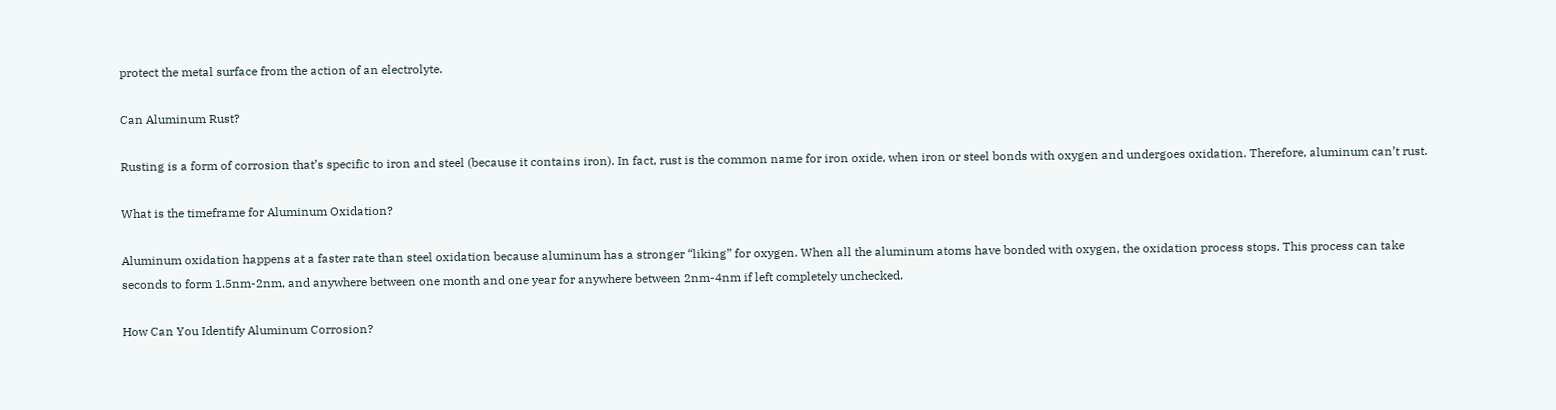protect the metal surface from the action of an electrolyte.

Can Aluminum Rust?

Rusting is a form of corrosion that’s specific to iron and steel (because it contains iron). In fact, rust is the common name for iron oxide, when iron or steel bonds with oxygen and undergoes oxidation. Therefore, aluminum can’t rust.

What is the timeframe for Aluminum Oxidation?

Aluminum oxidation happens at a faster rate than steel oxidation because aluminum has a stronger “liking” for oxygen. When all the aluminum atoms have bonded with oxygen, the oxidation process stops. This process can take seconds to form 1.5nm-2nm, and anywhere between one month and one year for anywhere between 2nm-4nm if left completely unchecked.

How Can You Identify Aluminum Corrosion?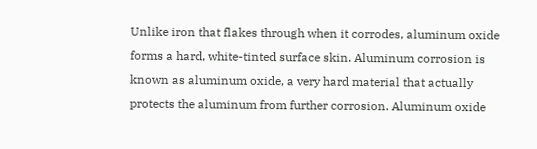Unlike iron that flakes through when it corrodes, aluminum oxide forms a hard, white-tinted surface skin. Aluminum corrosion is known as aluminum oxide, a very hard material that actually protects the aluminum from further corrosion. Aluminum oxide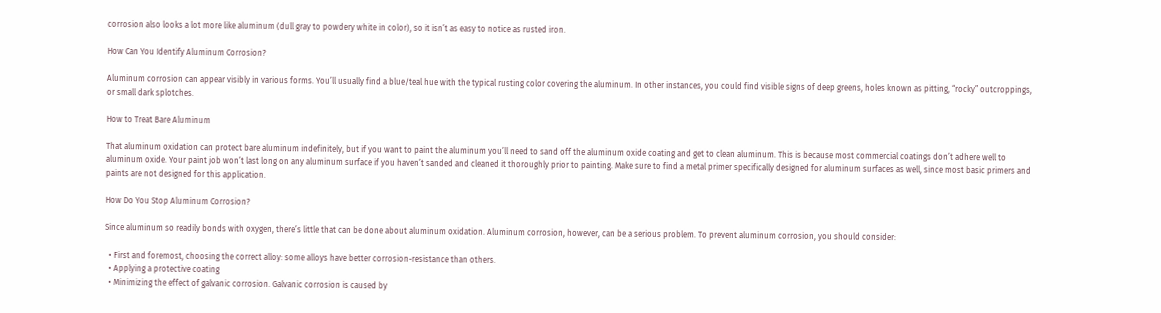corrosion also looks a lot more like aluminum (dull gray to powdery white in color), so it isn’t as easy to notice as rusted iron.

How Can You Identify Aluminum Corrosion?

Aluminum corrosion can appear visibly in various forms. You’ll usually find a blue/teal hue with the typical rusting color covering the aluminum. In other instances, you could find visible signs of deep greens, holes known as pitting, “rocky” outcroppings, or small dark splotches.

How to Treat Bare Aluminum

That aluminum oxidation can protect bare aluminum indefinitely, but if you want to paint the aluminum you’ll need to sand off the aluminum oxide coating and get to clean aluminum. This is because most commercial coatings don’t adhere well to aluminum oxide. Your paint job won’t last long on any aluminum surface if you haven’t sanded and cleaned it thoroughly prior to painting. Make sure to find a metal primer specifically designed for aluminum surfaces as well, since most basic primers and paints are not designed for this application.

How Do You Stop Aluminum Corrosion?

Since aluminum so readily bonds with oxygen, there’s little that can be done about aluminum oxidation. Aluminum corrosion, however, can be a serious problem. To prevent aluminum corrosion, you should consider:

  • First and foremost, choosing the correct alloy: some alloys have better corrosion-resistance than others.
  • Applying a protective coating
  • Minimizing the effect of galvanic corrosion. Galvanic corrosion is caused by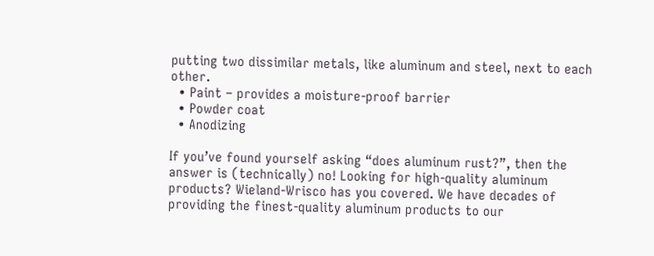putting two dissimilar metals, like aluminum and steel, next to each other.
  • Paint – provides a moisture-proof barrier
  • Powder coat
  • Anodizing

If you’ve found yourself asking “does aluminum rust?”, then the answer is (technically) no! Looking for high-quality aluminum products? Wieland-Wrisco has you covered. We have decades of providing the finest-quality aluminum products to our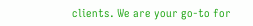clients. We are your go-to for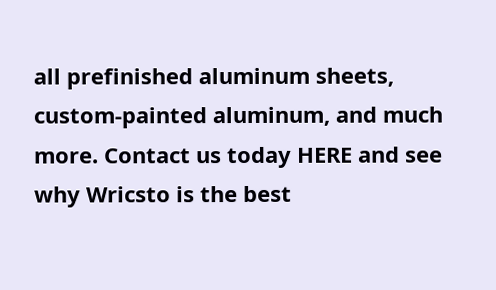all prefinished aluminum sheets, custom-painted aluminum, and much more. Contact us today HERE and see why Wricsto is the best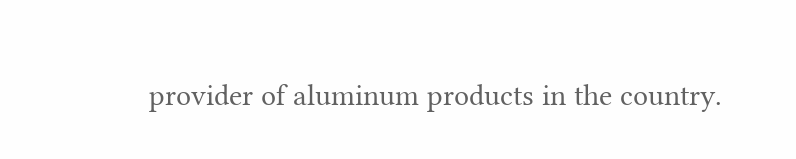provider of aluminum products in the country.